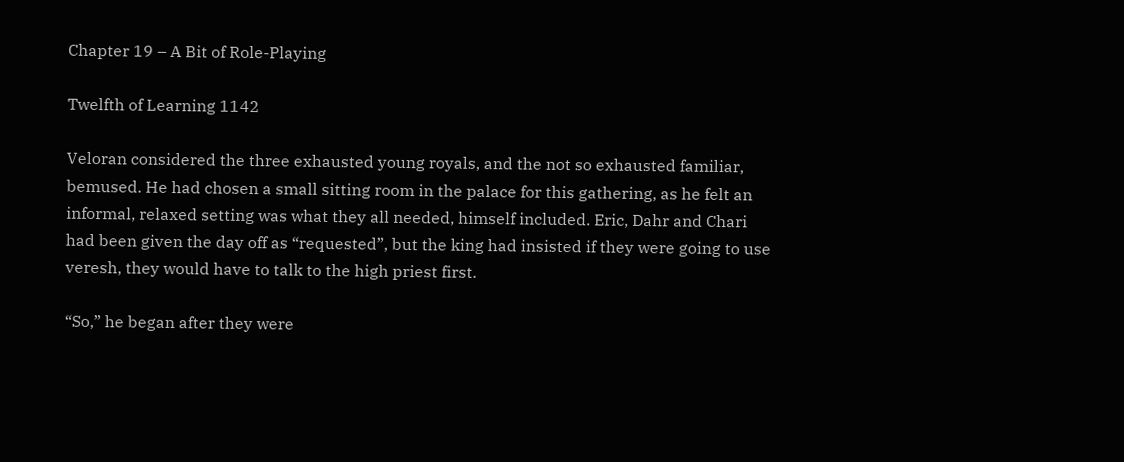Chapter 19 – A Bit of Role-Playing

Twelfth of Learning 1142

Veloran considered the three exhausted young royals, and the not so exhausted familiar, bemused. He had chosen a small sitting room in the palace for this gathering, as he felt an informal, relaxed setting was what they all needed, himself included. Eric, Dahr and Chari had been given the day off as “requested”, but the king had insisted if they were going to use veresh, they would have to talk to the high priest first.

“So,” he began after they were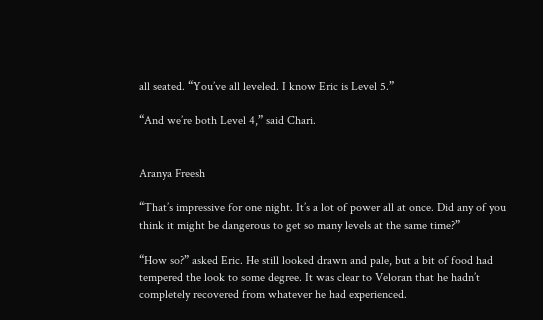all seated. “You’ve all leveled. I know Eric is Level 5.”

“And we’re both Level 4,” said Chari.


Aranya Freesh

“That’s impressive for one night. It’s a lot of power all at once. Did any of you think it might be dangerous to get so many levels at the same time?”

“How so?” asked Eric. He still looked drawn and pale, but a bit of food had tempered the look to some degree. It was clear to Veloran that he hadn’t completely recovered from whatever he had experienced.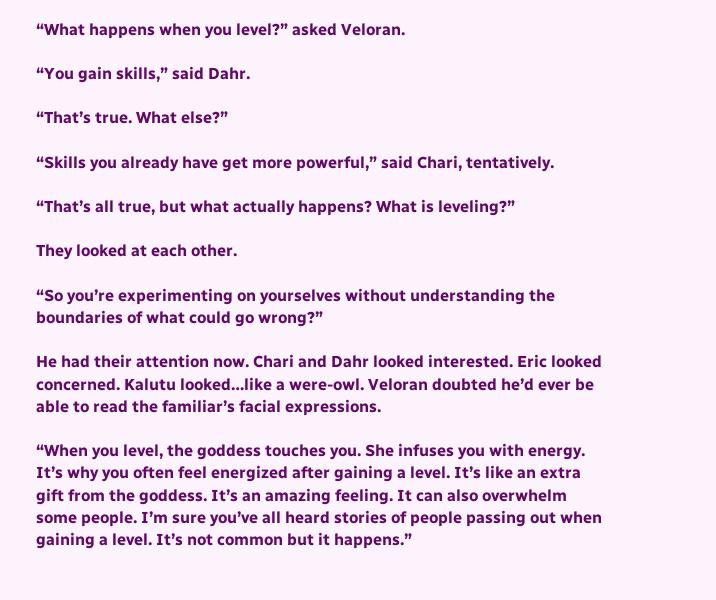“What happens when you level?” asked Veloran.

“You gain skills,” said Dahr.

“That’s true. What else?”

“Skills you already have get more powerful,” said Chari, tentatively.

“That’s all true, but what actually happens? What is leveling?”

They looked at each other.

“So you’re experimenting on yourselves without understanding the boundaries of what could go wrong?”

He had their attention now. Chari and Dahr looked interested. Eric looked concerned. Kalutu looked…like a were-owl. Veloran doubted he’d ever be able to read the familiar’s facial expressions.

“When you level, the goddess touches you. She infuses you with energy. It’s why you often feel energized after gaining a level. It’s like an extra gift from the goddess. It’s an amazing feeling. It can also overwhelm some people. I’m sure you’ve all heard stories of people passing out when gaining a level. It’s not common but it happens.”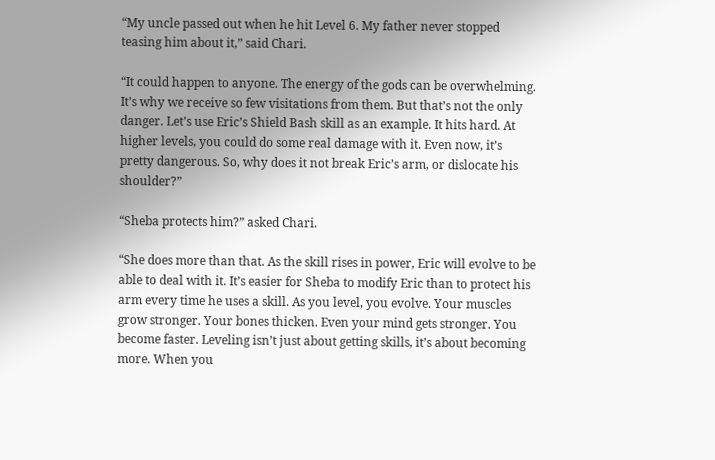“My uncle passed out when he hit Level 6. My father never stopped teasing him about it,” said Chari.

“It could happen to anyone. The energy of the gods can be overwhelming. It’s why we receive so few visitations from them. But that’s not the only danger. Let’s use Eric’s Shield Bash skill as an example. It hits hard. At higher levels, you could do some real damage with it. Even now, it’s pretty dangerous. So, why does it not break Eric’s arm, or dislocate his shoulder?”

“Sheba protects him?” asked Chari.

“She does more than that. As the skill rises in power, Eric will evolve to be able to deal with it. It’s easier for Sheba to modify Eric than to protect his arm every time he uses a skill. As you level, you evolve. Your muscles grow stronger. Your bones thicken. Even your mind gets stronger. You become faster. Leveling isn’t just about getting skills, it’s about becoming more. When you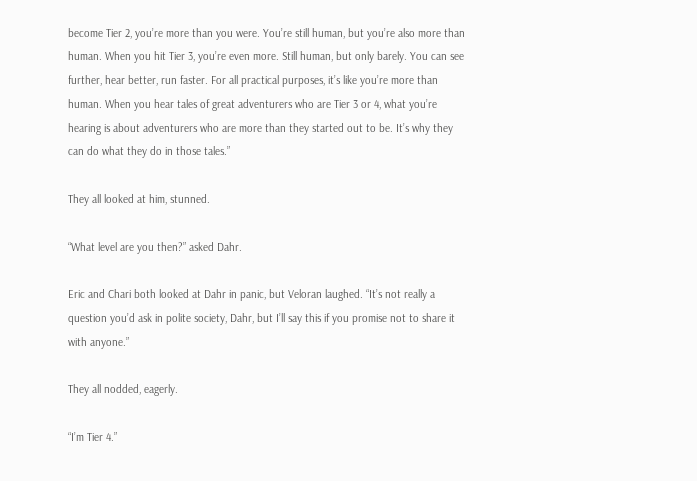become Tier 2, you’re more than you were. You’re still human, but you’re also more than human. When you hit Tier 3, you’re even more. Still human, but only barely. You can see further, hear better, run faster. For all practical purposes, it’s like you’re more than human. When you hear tales of great adventurers who are Tier 3 or 4, what you’re hearing is about adventurers who are more than they started out to be. It’s why they can do what they do in those tales.”

They all looked at him, stunned.

“What level are you then?” asked Dahr.

Eric and Chari both looked at Dahr in panic, but Veloran laughed. “It’s not really a question you’d ask in polite society, Dahr, but I’ll say this if you promise not to share it with anyone.”

They all nodded, eagerly.

“I’m Tier 4.”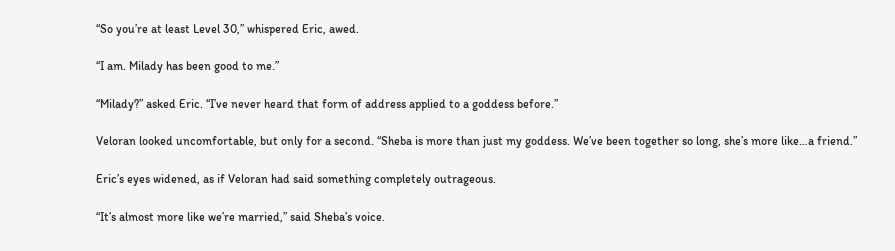“So you’re at least Level 30,” whispered Eric, awed.

“I am. Milady has been good to me.”

“Milady?” asked Eric. “I’ve never heard that form of address applied to a goddess before.”

Veloran looked uncomfortable, but only for a second. “Sheba is more than just my goddess. We’ve been together so long, she’s more like…a friend.”

Eric’s eyes widened, as if Veloran had said something completely outrageous.

“It’s almost more like we’re married,” said Sheba’s voice.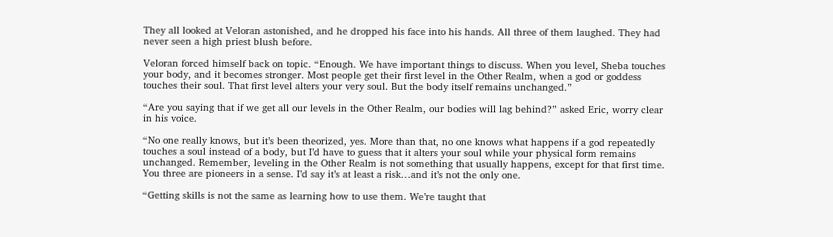They all looked at Veloran astonished, and he dropped his face into his hands. All three of them laughed. They had never seen a high priest blush before.

Veloran forced himself back on topic. “Enough. We have important things to discuss. When you level, Sheba touches your body, and it becomes stronger. Most people get their first level in the Other Realm, when a god or goddess touches their soul. That first level alters your very soul. But the body itself remains unchanged.”

“Are you saying that if we get all our levels in the Other Realm, our bodies will lag behind?” asked Eric, worry clear in his voice.

“No one really knows, but it’s been theorized, yes. More than that, no one knows what happens if a god repeatedly touches a soul instead of a body, but I’d have to guess that it alters your soul while your physical form remains unchanged. Remember, leveling in the Other Realm is not something that usually happens, except for that first time. You three are pioneers in a sense. I’d say it’s at least a risk…and it’s not the only one.

“Getting skills is not the same as learning how to use them. We’re taught that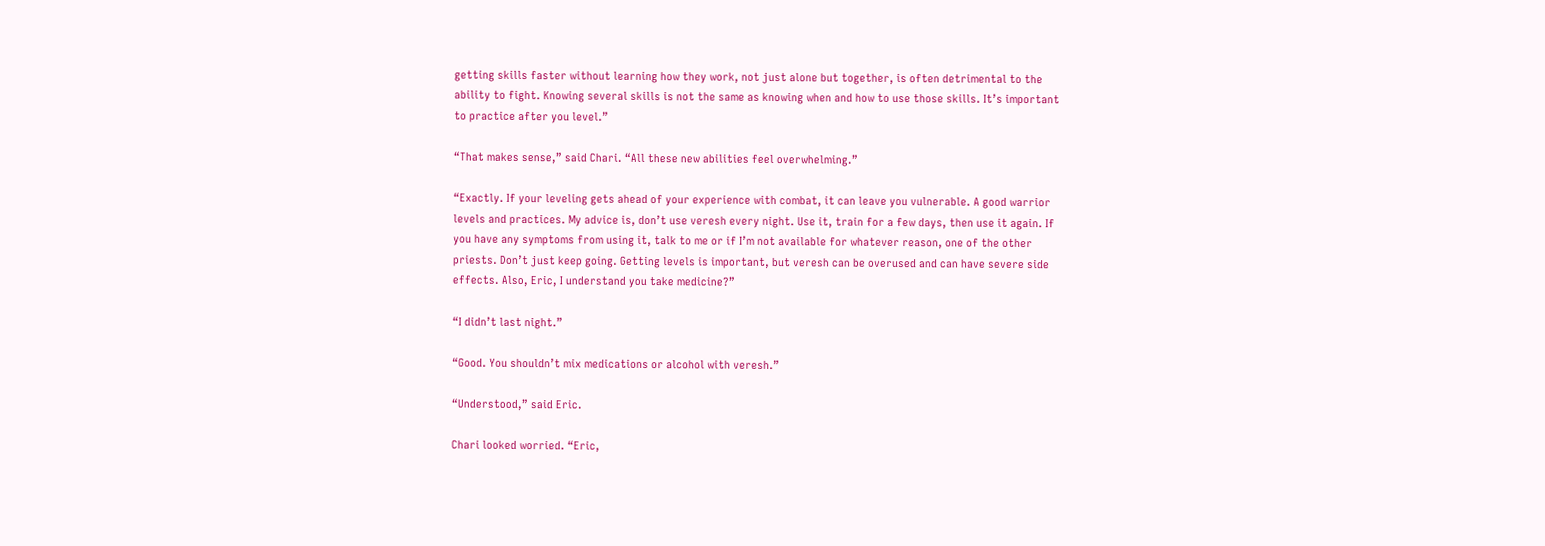getting skills faster without learning how they work, not just alone but together, is often detrimental to the ability to fight. Knowing several skills is not the same as knowing when and how to use those skills. It’s important to practice after you level.”

“That makes sense,” said Chari. “All these new abilities feel overwhelming.”

“Exactly. If your leveling gets ahead of your experience with combat, it can leave you vulnerable. A good warrior levels and practices. My advice is, don’t use veresh every night. Use it, train for a few days, then use it again. If you have any symptoms from using it, talk to me or if I’m not available for whatever reason, one of the other priests. Don’t just keep going. Getting levels is important, but veresh can be overused and can have severe side effects. Also, Eric, I understand you take medicine?”

“I didn’t last night.”

“Good. You shouldn’t mix medications or alcohol with veresh.”

“Understood,” said Eric.

Chari looked worried. “Eric,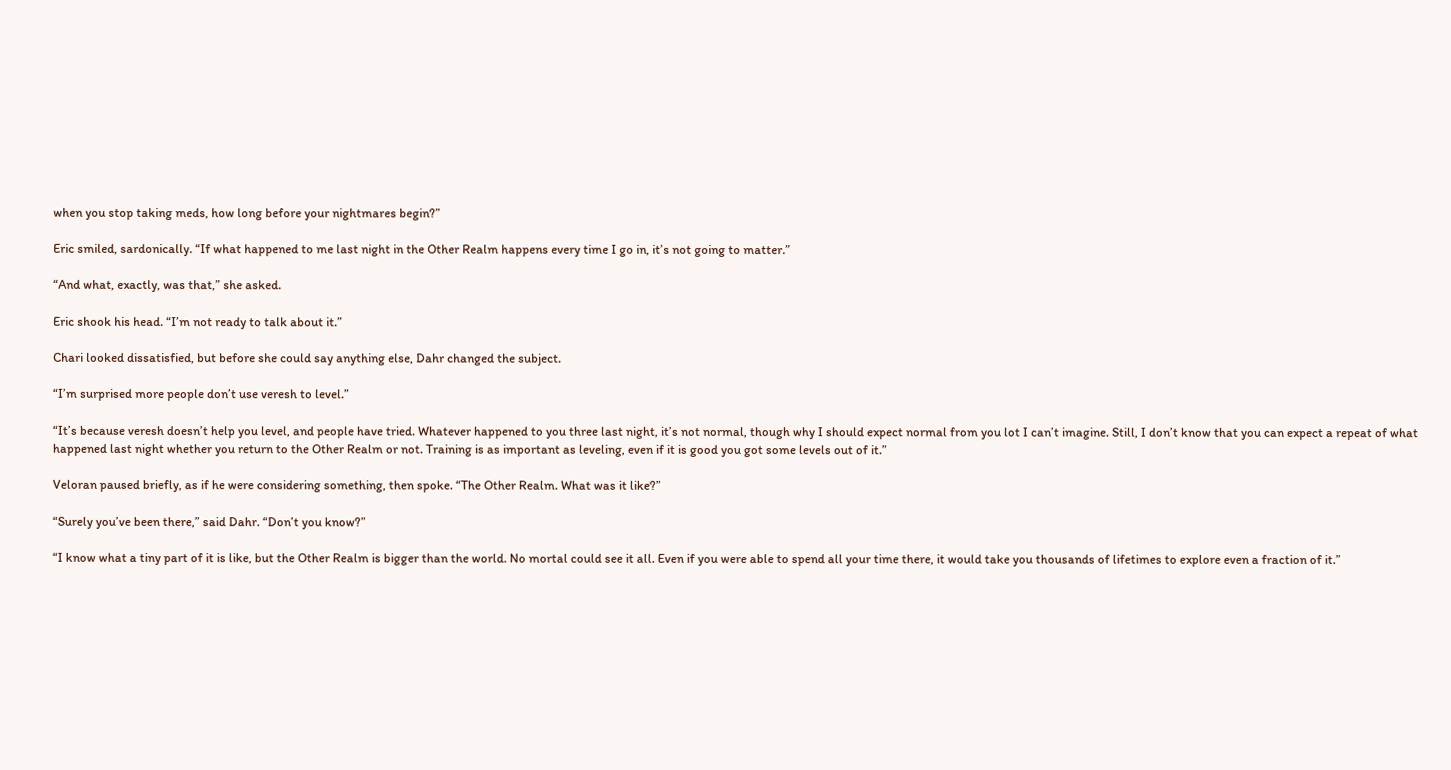when you stop taking meds, how long before your nightmares begin?”

Eric smiled, sardonically. “If what happened to me last night in the Other Realm happens every time I go in, it’s not going to matter.”

“And what, exactly, was that,” she asked.

Eric shook his head. “I’m not ready to talk about it.”

Chari looked dissatisfied, but before she could say anything else, Dahr changed the subject.

“I’m surprised more people don’t use veresh to level.”

“It’s because veresh doesn’t help you level, and people have tried. Whatever happened to you three last night, it’s not normal, though why I should expect normal from you lot I can’t imagine. Still, I don’t know that you can expect a repeat of what happened last night whether you return to the Other Realm or not. Training is as important as leveling, even if it is good you got some levels out of it.”

Veloran paused briefly, as if he were considering something, then spoke. “The Other Realm. What was it like?”

“Surely you’ve been there,” said Dahr. “Don’t you know?”

“I know what a tiny part of it is like, but the Other Realm is bigger than the world. No mortal could see it all. Even if you were able to spend all your time there, it would take you thousands of lifetimes to explore even a fraction of it.”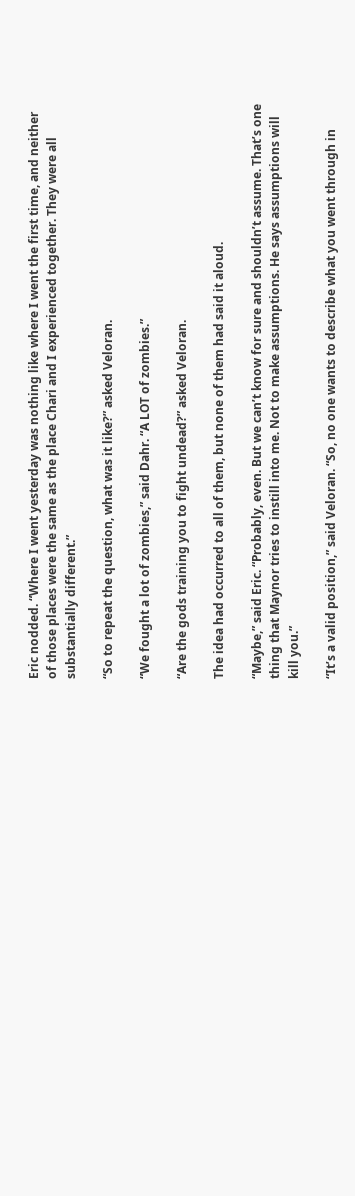Eric nodded. “Where I went yesterday was nothing like where I went the first time, and neither of those places were the same as the place Chari and I experienced together. They were all substantially different.”

“So to repeat the question, what was it like?” asked Veloran.

“We fought a lot of zombies,” said Dahr. “A LOT of zombies.”

“Are the gods training you to fight undead?” asked Veloran.

The idea had occurred to all of them, but none of them had said it aloud.

“Maybe,” said Eric. “Probably, even. But we can’t know for sure and shouldn’t assume. That’s one thing that Maynor tries to instill into me. Not to make assumptions. He says assumptions will kill you.”

“It’s a valid position,” said Veloran. “So, no one wants to describe what you went through in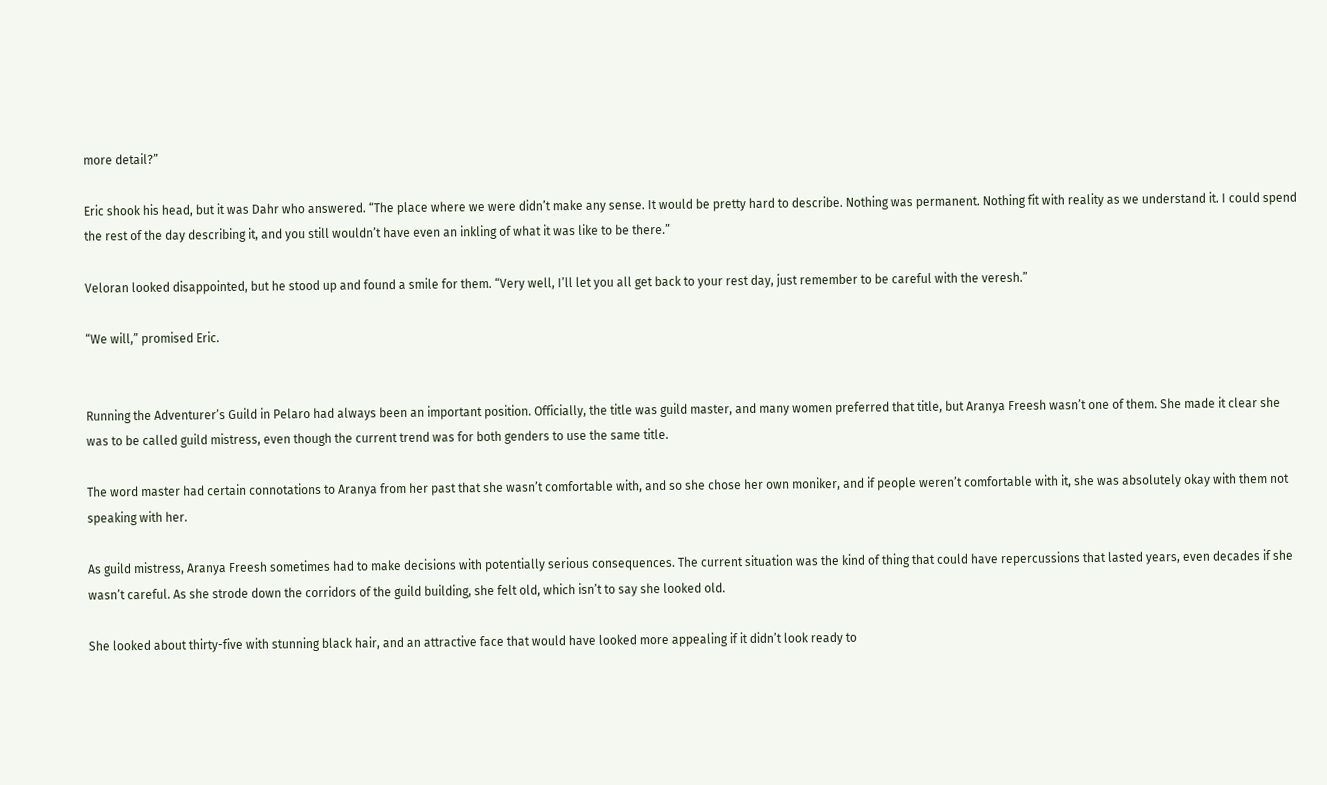more detail?”

Eric shook his head, but it was Dahr who answered. “The place where we were didn’t make any sense. It would be pretty hard to describe. Nothing was permanent. Nothing fit with reality as we understand it. I could spend the rest of the day describing it, and you still wouldn’t have even an inkling of what it was like to be there.”

Veloran looked disappointed, but he stood up and found a smile for them. “Very well, I’ll let you all get back to your rest day, just remember to be careful with the veresh.”

“We will,” promised Eric.


Running the Adventurer’s Guild in Pelaro had always been an important position. Officially, the title was guild master, and many women preferred that title, but Aranya Freesh wasn’t one of them. She made it clear she was to be called guild mistress, even though the current trend was for both genders to use the same title.

The word master had certain connotations to Aranya from her past that she wasn’t comfortable with, and so she chose her own moniker, and if people weren’t comfortable with it, she was absolutely okay with them not speaking with her.

As guild mistress, Aranya Freesh sometimes had to make decisions with potentially serious consequences. The current situation was the kind of thing that could have repercussions that lasted years, even decades if she wasn’t careful. As she strode down the corridors of the guild building, she felt old, which isn’t to say she looked old.

She looked about thirty-five with stunning black hair, and an attractive face that would have looked more appealing if it didn’t look ready to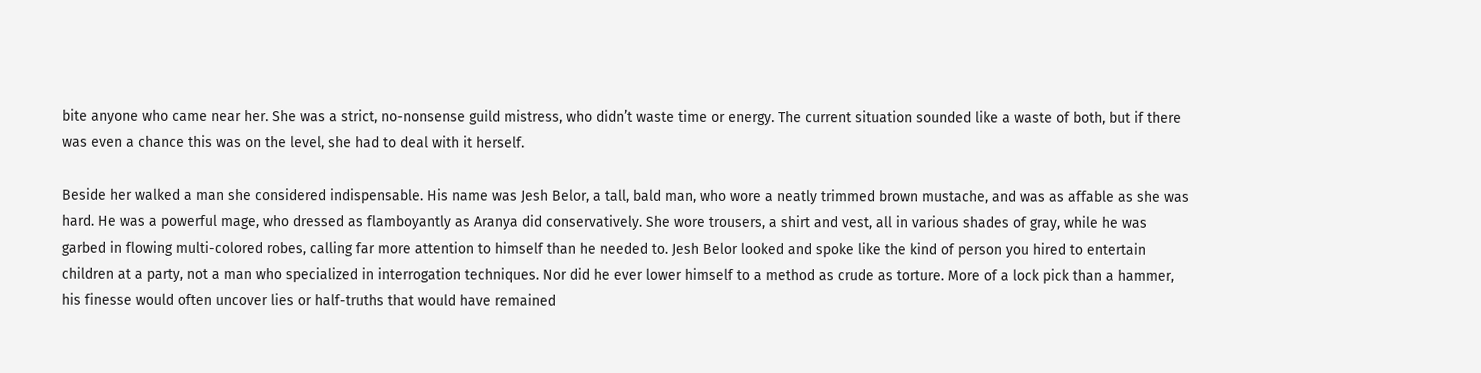bite anyone who came near her. She was a strict, no-nonsense guild mistress, who didn’t waste time or energy. The current situation sounded like a waste of both, but if there was even a chance this was on the level, she had to deal with it herself.

Beside her walked a man she considered indispensable. His name was Jesh Belor, a tall, bald man, who wore a neatly trimmed brown mustache, and was as affable as she was hard. He was a powerful mage, who dressed as flamboyantly as Aranya did conservatively. She wore trousers, a shirt and vest, all in various shades of gray, while he was garbed in flowing multi-colored robes, calling far more attention to himself than he needed to. Jesh Belor looked and spoke like the kind of person you hired to entertain children at a party, not a man who specialized in interrogation techniques. Nor did he ever lower himself to a method as crude as torture. More of a lock pick than a hammer, his finesse would often uncover lies or half-truths that would have remained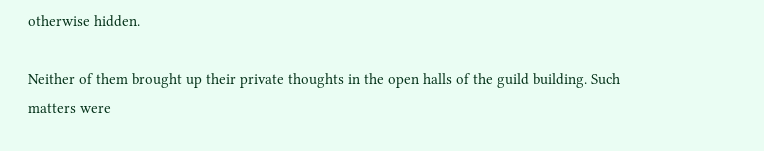otherwise hidden.

Neither of them brought up their private thoughts in the open halls of the guild building. Such matters were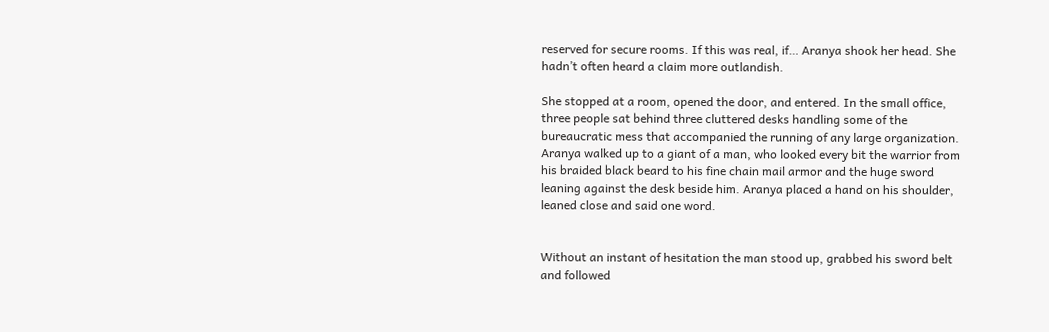reserved for secure rooms. If this was real, if… Aranya shook her head. She hadn’t often heard a claim more outlandish.

She stopped at a room, opened the door, and entered. In the small office, three people sat behind three cluttered desks handling some of the bureaucratic mess that accompanied the running of any large organization. Aranya walked up to a giant of a man, who looked every bit the warrior from his braided black beard to his fine chain mail armor and the huge sword leaning against the desk beside him. Aranya placed a hand on his shoulder, leaned close and said one word.


Without an instant of hesitation the man stood up, grabbed his sword belt and followed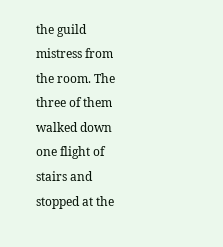the guild mistress from the room. The three of them walked down one flight of stairs and stopped at the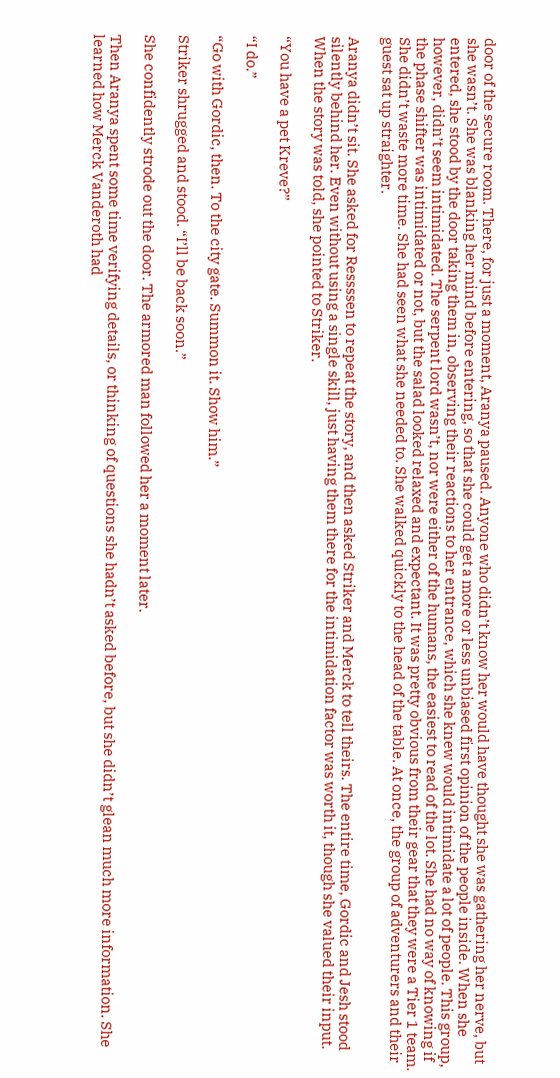door of the secure room. There, for just a moment, Aranya paused. Anyone who didn’t know her would have thought she was gathering her nerve, but she wasn’t. She was blanking her mind before entering, so that she could get a more or less unbiased first opinion of the people inside. When she entered, she stood by the door taking them in, observing their reactions to her entrance, which she knew would intimidate a lot of people. This group, however, didn’t seem intimidated. The serpent lord wasn’t, nor were either of the humans, the easiest to read of the lot. She had no way of knowing if the phase shifter was intimidated or not, but the salad looked relaxed and expectant. It was pretty obvious from their gear that they were a Tier 1 team. She didn’t waste more time. She had seen what she needed to. She walked quickly to the head of the table. At once, the group of adventurers and their guest sat up straighter.

Aranya didn’t sit. She asked for Ressssen to repeat the story, and then asked Striker and Merck to tell theirs. The entire time, Gordic and Jesh stood silently behind her. Even without using a single skill, just having them there for the intimidation factor was worth it, though she valued their input. When the story was told, she pointed to Striker.

“You have a pet Kreve?”

“I do.”

“Go with Gordic, then. To the city gate. Summon it. Show him.”

Striker shrugged and stood. “I’ll be back soon.”

She confidently strode out the door. The armored man followed her a moment later.

Then Aranya spent some time verifying details, or thinking of questions she hadn’t asked before, but she didn’t glean much more information. She learned how Merck Vanderoth had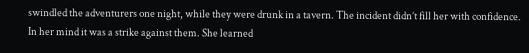swindled the adventurers one night, while they were drunk in a tavern. The incident didn’t fill her with confidence. In her mind it was a strike against them. She learned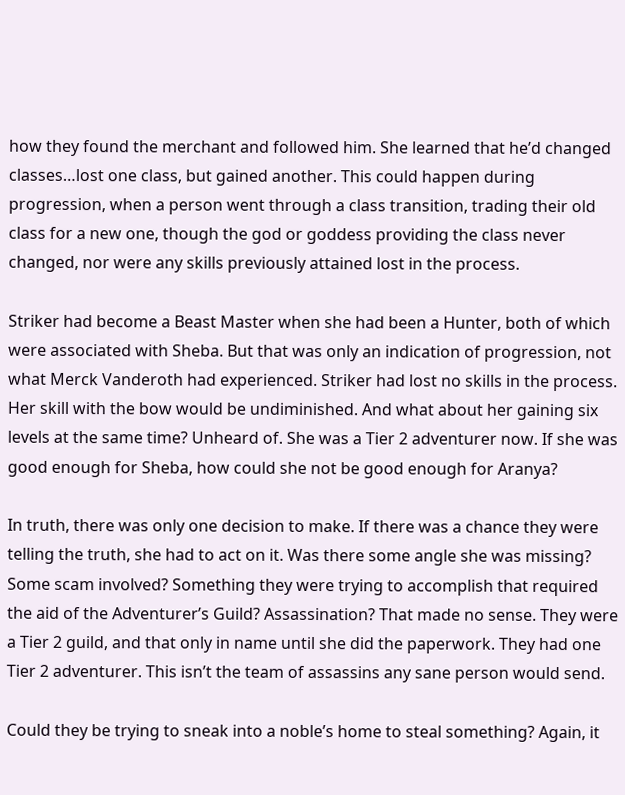how they found the merchant and followed him. She learned that he’d changed classes…lost one class, but gained another. This could happen during progression, when a person went through a class transition, trading their old class for a new one, though the god or goddess providing the class never changed, nor were any skills previously attained lost in the process.

Striker had become a Beast Master when she had been a Hunter, both of which were associated with Sheba. But that was only an indication of progression, not what Merck Vanderoth had experienced. Striker had lost no skills in the process. Her skill with the bow would be undiminished. And what about her gaining six levels at the same time? Unheard of. She was a Tier 2 adventurer now. If she was good enough for Sheba, how could she not be good enough for Aranya?

In truth, there was only one decision to make. If there was a chance they were telling the truth, she had to act on it. Was there some angle she was missing? Some scam involved? Something they were trying to accomplish that required the aid of the Adventurer’s Guild? Assassination? That made no sense. They were a Tier 2 guild, and that only in name until she did the paperwork. They had one Tier 2 adventurer. This isn’t the team of assassins any sane person would send.

Could they be trying to sneak into a noble’s home to steal something? Again, it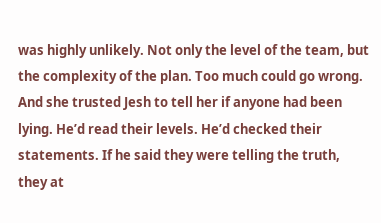was highly unlikely. Not only the level of the team, but the complexity of the plan. Too much could go wrong. And she trusted Jesh to tell her if anyone had been lying. He’d read their levels. He’d checked their statements. If he said they were telling the truth, they at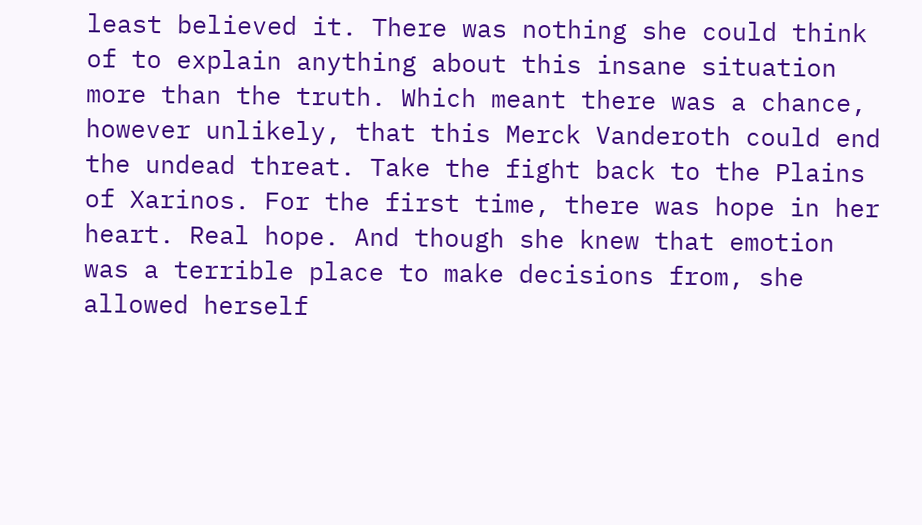least believed it. There was nothing she could think of to explain anything about this insane situation more than the truth. Which meant there was a chance, however unlikely, that this Merck Vanderoth could end the undead threat. Take the fight back to the Plains of Xarinos. For the first time, there was hope in her heart. Real hope. And though she knew that emotion was a terrible place to make decisions from, she allowed herself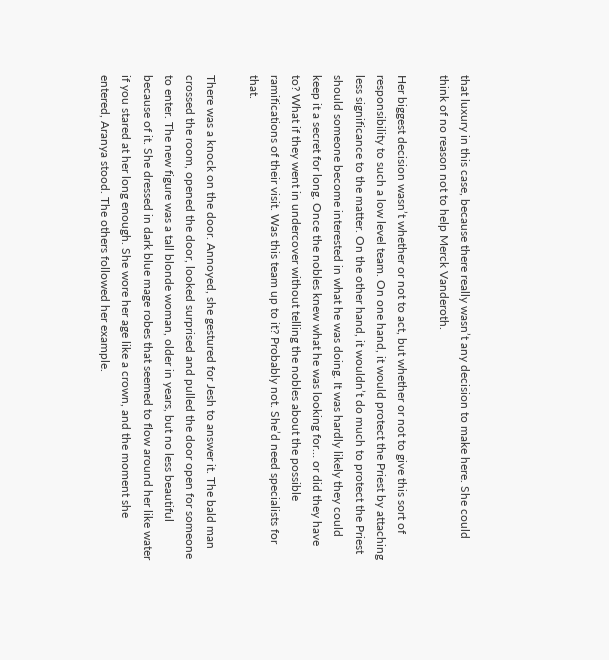that luxury in this case, because there really wasn’t any decision to make here. She could think of no reason not to help Merck Vanderoth.

Her biggest decision wasn’t whether or not to act, but whether or not to give this sort of responsibility to such a low level team. On one hand, it would protect the Priest by attaching less significance to the matter. On the other hand, it wouldn’t do much to protect the Priest should someone become interested in what he was doing. It was hardly likely they could keep it a secret for long. Once the nobles knew what he was looking for… or did they have to? What if they went in undercover without telling the nobles about the possible ramifications of their visit. Was this team up to it? Probably not. She’d need specialists for that.

There was a knock on the door. Annoyed, she gestured for Jesh to answer it. The bald man crossed the room, opened the door, looked surprised and pulled the door open for someone to enter. The new figure was a tall blonde woman, older in years, but no less beautiful because of it. She dressed in dark blue mage robes that seemed to flow around her like water if you stared at her long enough. She wore her age like a crown, and the moment she entered, Aranya stood. The others followed her example.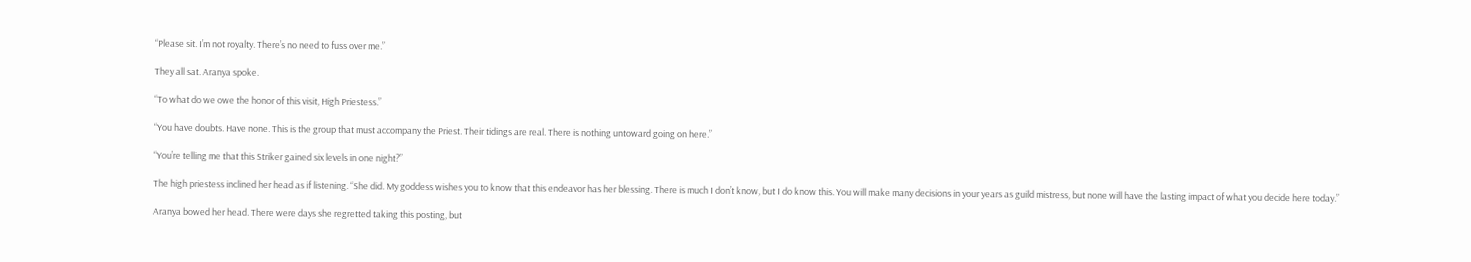“Please sit. I’m not royalty. There’s no need to fuss over me.”

They all sat. Aranya spoke.

“To what do we owe the honor of this visit, High Priestess.”

“You have doubts. Have none. This is the group that must accompany the Priest. Their tidings are real. There is nothing untoward going on here.”

“You’re telling me that this Striker gained six levels in one night?”

The high priestess inclined her head as if listening. “She did. My goddess wishes you to know that this endeavor has her blessing. There is much I don’t know, but I do know this. You will make many decisions in your years as guild mistress, but none will have the lasting impact of what you decide here today.”

Aranya bowed her head. There were days she regretted taking this posting, but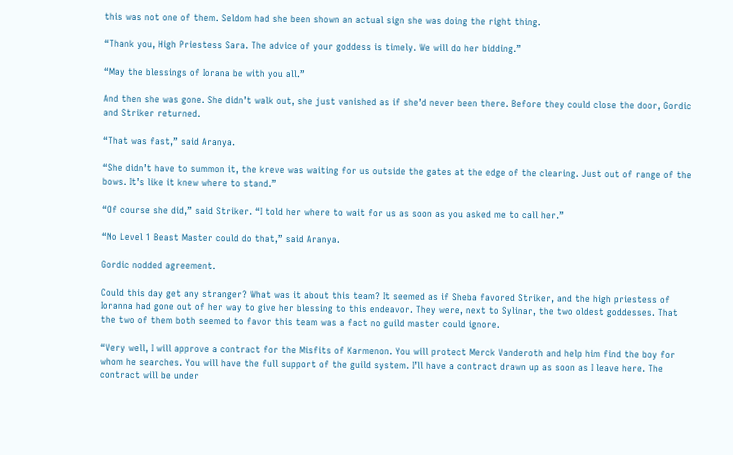this was not one of them. Seldom had she been shown an actual sign she was doing the right thing.

“Thank you, High Priestess Sara. The advice of your goddess is timely. We will do her bidding.”

“May the blessings of Iorana be with you all.”

And then she was gone. She didn’t walk out, she just vanished as if she’d never been there. Before they could close the door, Gordic and Striker returned.

“That was fast,” said Aranya.

“She didn’t have to summon it, the kreve was waiting for us outside the gates at the edge of the clearing. Just out of range of the bows. It’s like it knew where to stand.”

“Of course she did,” said Striker. “I told her where to wait for us as soon as you asked me to call her.”

“No Level 1 Beast Master could do that,” said Aranya.

Gordic nodded agreement.

Could this day get any stranger? What was it about this team? It seemed as if Sheba favored Striker, and the high priestess of Ioranna had gone out of her way to give her blessing to this endeavor. They were, next to Sylinar, the two oldest goddesses. That the two of them both seemed to favor this team was a fact no guild master could ignore.

“Very well, I will approve a contract for the Misfits of Karmenon. You will protect Merck Vanderoth and help him find the boy for whom he searches. You will have the full support of the guild system. I’ll have a contract drawn up as soon as I leave here. The contract will be under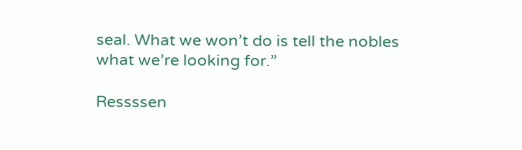seal. What we won’t do is tell the nobles what we’re looking for.”

Ressssen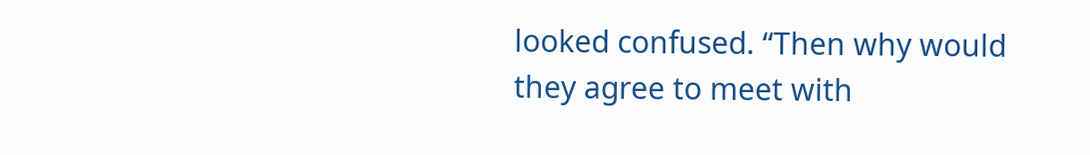looked confused. “Then why would they agree to meet with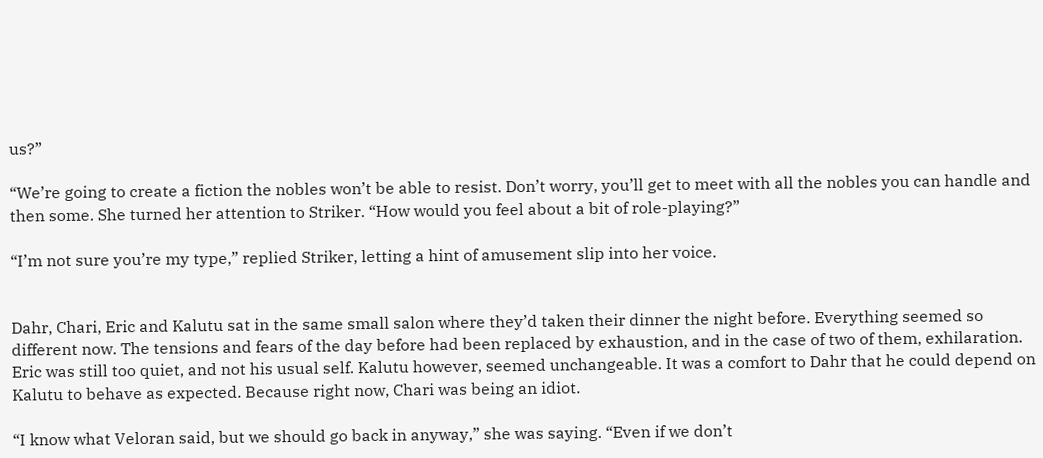us?”

“We’re going to create a fiction the nobles won’t be able to resist. Don’t worry, you’ll get to meet with all the nobles you can handle and then some. She turned her attention to Striker. “How would you feel about a bit of role-playing?”

“I’m not sure you’re my type,” replied Striker, letting a hint of amusement slip into her voice.


Dahr, Chari, Eric and Kalutu sat in the same small salon where they’d taken their dinner the night before. Everything seemed so different now. The tensions and fears of the day before had been replaced by exhaustion, and in the case of two of them, exhilaration. Eric was still too quiet, and not his usual self. Kalutu however, seemed unchangeable. It was a comfort to Dahr that he could depend on Kalutu to behave as expected. Because right now, Chari was being an idiot.

“I know what Veloran said, but we should go back in anyway,” she was saying. “Even if we don’t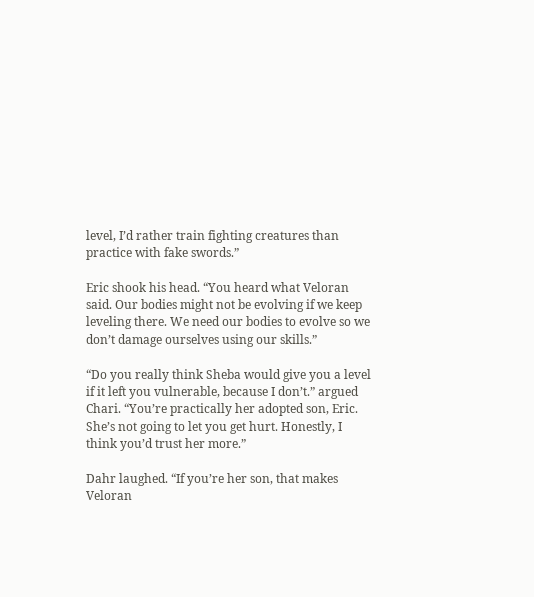level, I’d rather train fighting creatures than practice with fake swords.”

Eric shook his head. “You heard what Veloran said. Our bodies might not be evolving if we keep leveling there. We need our bodies to evolve so we don’t damage ourselves using our skills.”

“Do you really think Sheba would give you a level if it left you vulnerable, because I don’t.” argued Chari. “You’re practically her adopted son, Eric. She’s not going to let you get hurt. Honestly, I think you’d trust her more.”

Dahr laughed. “If you’re her son, that makes Veloran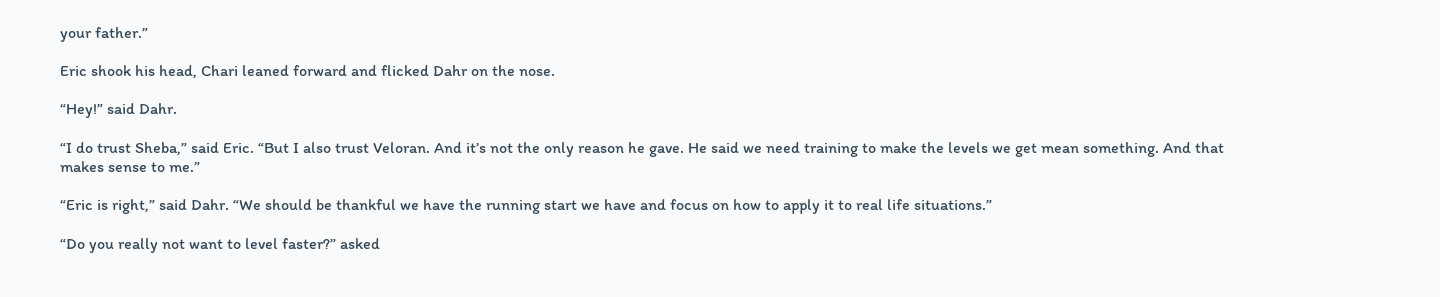your father.”

Eric shook his head, Chari leaned forward and flicked Dahr on the nose.

“Hey!” said Dahr.

“I do trust Sheba,” said Eric. “But I also trust Veloran. And it’s not the only reason he gave. He said we need training to make the levels we get mean something. And that makes sense to me.”

“Eric is right,” said Dahr. “We should be thankful we have the running start we have and focus on how to apply it to real life situations.”

“Do you really not want to level faster?” asked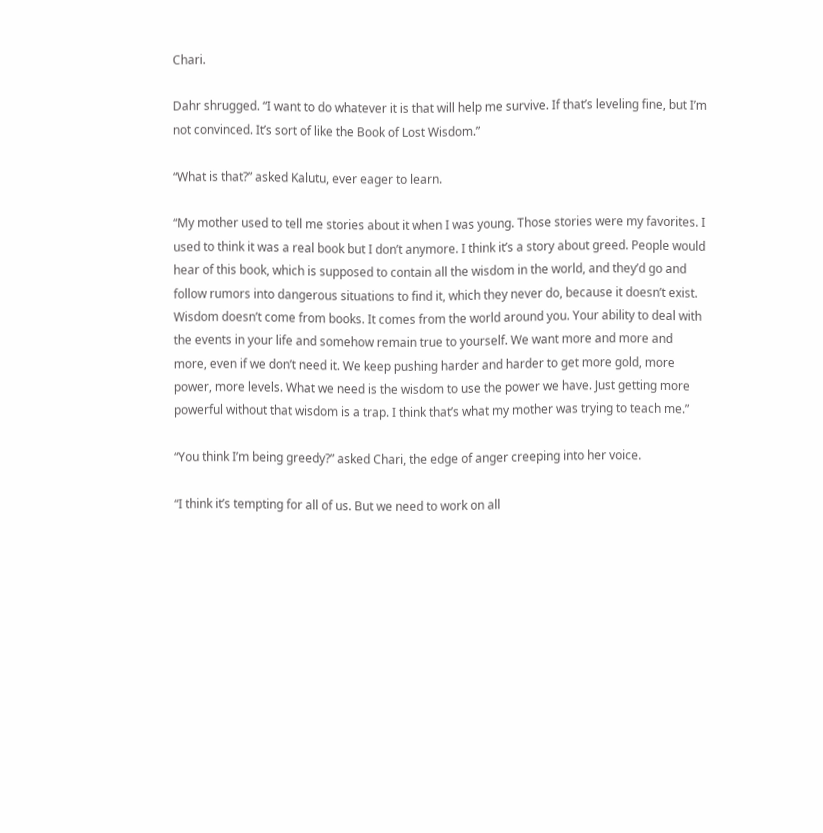Chari.

Dahr shrugged. “I want to do whatever it is that will help me survive. If that’s leveling fine, but I’m not convinced. It’s sort of like the Book of Lost Wisdom.”

“What is that?” asked Kalutu, ever eager to learn.

“My mother used to tell me stories about it when I was young. Those stories were my favorites. I used to think it was a real book but I don’t anymore. I think it’s a story about greed. People would hear of this book, which is supposed to contain all the wisdom in the world, and they’d go and follow rumors into dangerous situations to find it, which they never do, because it doesn’t exist. Wisdom doesn’t come from books. It comes from the world around you. Your ability to deal with the events in your life and somehow remain true to yourself. We want more and more and more, even if we don’t need it. We keep pushing harder and harder to get more gold, more power, more levels. What we need is the wisdom to use the power we have. Just getting more powerful without that wisdom is a trap. I think that’s what my mother was trying to teach me.”

“You think I’m being greedy?” asked Chari, the edge of anger creeping into her voice.

“I think it’s tempting for all of us. But we need to work on all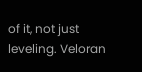of it, not just leveling. Veloran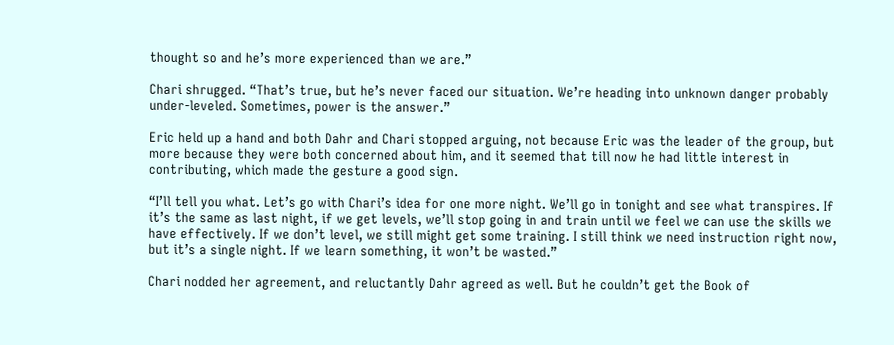thought so and he’s more experienced than we are.”

Chari shrugged. “That’s true, but he’s never faced our situation. We’re heading into unknown danger probably under-leveled. Sometimes, power is the answer.”

Eric held up a hand and both Dahr and Chari stopped arguing, not because Eric was the leader of the group, but more because they were both concerned about him, and it seemed that till now he had little interest in contributing, which made the gesture a good sign.

“I’ll tell you what. Let’s go with Chari’s idea for one more night. We’ll go in tonight and see what transpires. If it’s the same as last night, if we get levels, we’ll stop going in and train until we feel we can use the skills we have effectively. If we don’t level, we still might get some training. I still think we need instruction right now, but it’s a single night. If we learn something, it won’t be wasted.”

Chari nodded her agreement, and reluctantly Dahr agreed as well. But he couldn’t get the Book of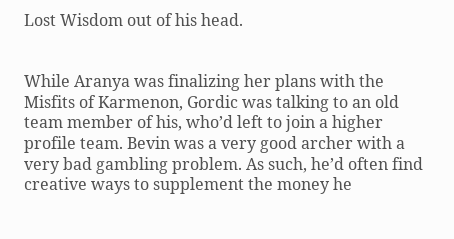Lost Wisdom out of his head.


While Aranya was finalizing her plans with the Misfits of Karmenon, Gordic was talking to an old team member of his, who’d left to join a higher profile team. Bevin was a very good archer with a very bad gambling problem. As such, he’d often find creative ways to supplement the money he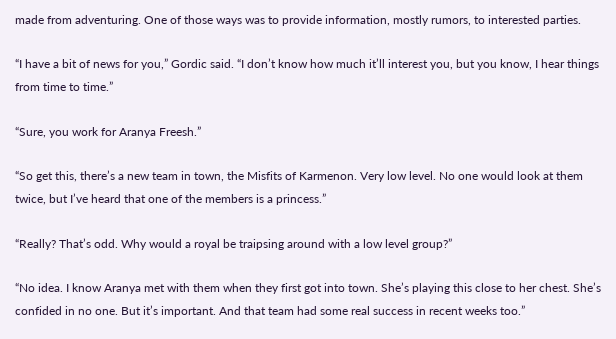made from adventuring. One of those ways was to provide information, mostly rumors, to interested parties.

“I have a bit of news for you,” Gordic said. “I don’t know how much it’ll interest you, but you know, I hear things from time to time.”

“Sure, you work for Aranya Freesh.”

“So get this, there’s a new team in town, the Misfits of Karmenon. Very low level. No one would look at them twice, but I’ve heard that one of the members is a princess.”

“Really? That’s odd. Why would a royal be traipsing around with a low level group?”

“No idea. I know Aranya met with them when they first got into town. She’s playing this close to her chest. She’s confided in no one. But it’s important. And that team had some real success in recent weeks too.”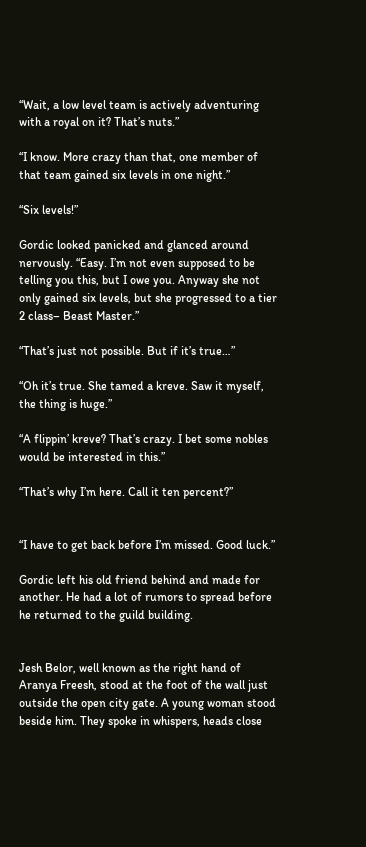“Wait, a low level team is actively adventuring with a royal on it? That’s nuts.”

“I know. More crazy than that, one member of that team gained six levels in one night.”

“Six levels!”

Gordic looked panicked and glanced around nervously. “Easy. I’m not even supposed to be telling you this, but I owe you. Anyway she not only gained six levels, but she progressed to a tier 2 class– Beast Master.”

“That’s just not possible. But if it’s true…”

“Oh it’s true. She tamed a kreve. Saw it myself, the thing is huge.”

“A flippin’ kreve? That’s crazy. I bet some nobles would be interested in this.”

“That’s why I’m here. Call it ten percent?”


“I have to get back before I’m missed. Good luck.”

Gordic left his old friend behind and made for another. He had a lot of rumors to spread before he returned to the guild building.


Jesh Belor, well known as the right hand of Aranya Freesh, stood at the foot of the wall just outside the open city gate. A young woman stood beside him. They spoke in whispers, heads close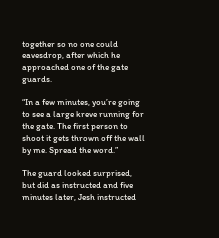together so no one could eavesdrop, after which he approached one of the gate guards.

“In a few minutes, you’re going to see a large kreve running for the gate. The first person to shoot it gets thrown off the wall by me. Spread the word.”

The guard looked surprised, but did as instructed and five minutes later, Jesh instructed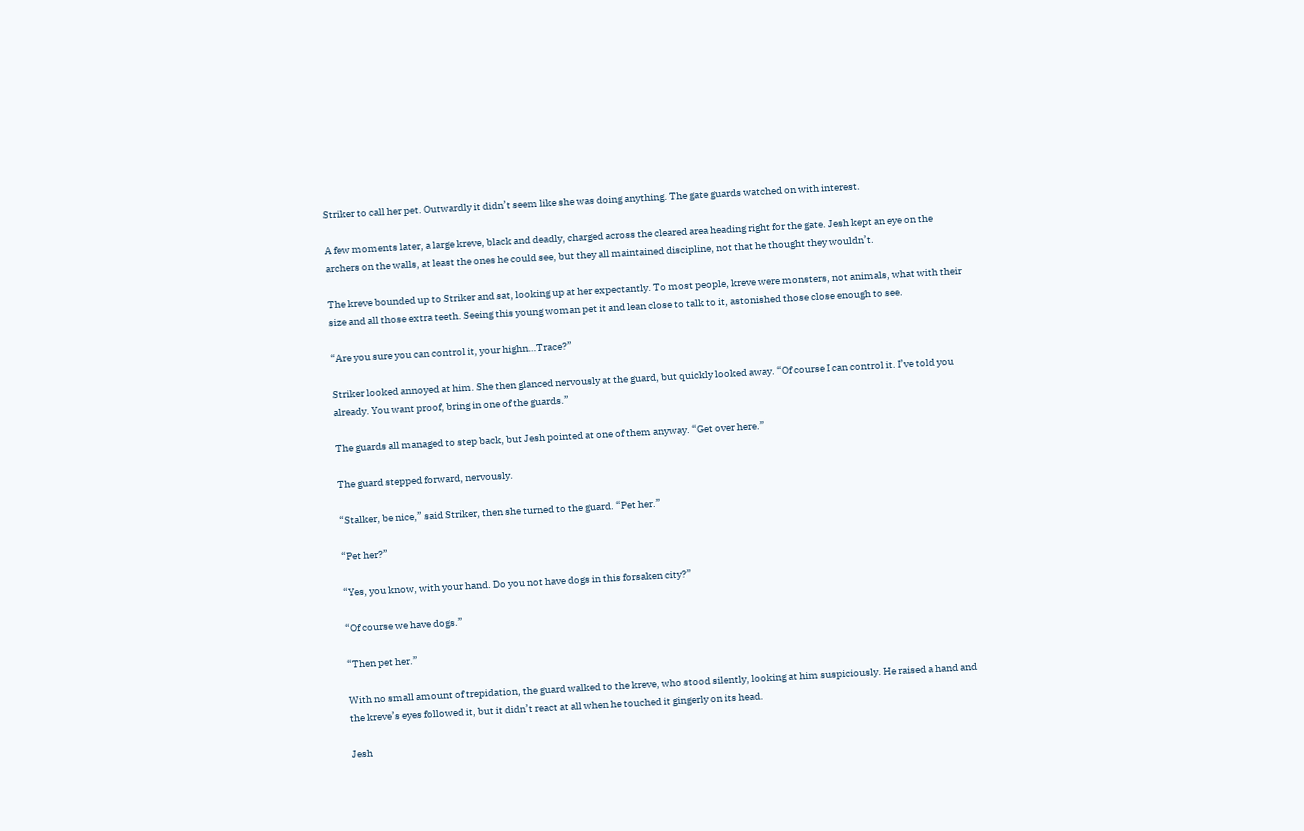Striker to call her pet. Outwardly it didn’t seem like she was doing anything. The gate guards watched on with interest.

A few moments later, a large kreve, black and deadly, charged across the cleared area heading right for the gate. Jesh kept an eye on the archers on the walls, at least the ones he could see, but they all maintained discipline, not that he thought they wouldn’t.

The kreve bounded up to Striker and sat, looking up at her expectantly. To most people, kreve were monsters, not animals, what with their size and all those extra teeth. Seeing this young woman pet it and lean close to talk to it, astonished those close enough to see.

“Are you sure you can control it, your highn…Trace?”

Striker looked annoyed at him. She then glanced nervously at the guard, but quickly looked away. “Of course I can control it. I’ve told you already. You want proof, bring in one of the guards.”

The guards all managed to step back, but Jesh pointed at one of them anyway. “Get over here.”

The guard stepped forward, nervously.

“Stalker, be nice,” said Striker, then she turned to the guard. “Pet her.”

“Pet her?”

“Yes, you know, with your hand. Do you not have dogs in this forsaken city?”

“Of course we have dogs.”

“Then pet her.”

With no small amount of trepidation, the guard walked to the kreve, who stood silently, looking at him suspiciously. He raised a hand and the kreve’s eyes followed it, but it didn’t react at all when he touched it gingerly on its head.

Jesh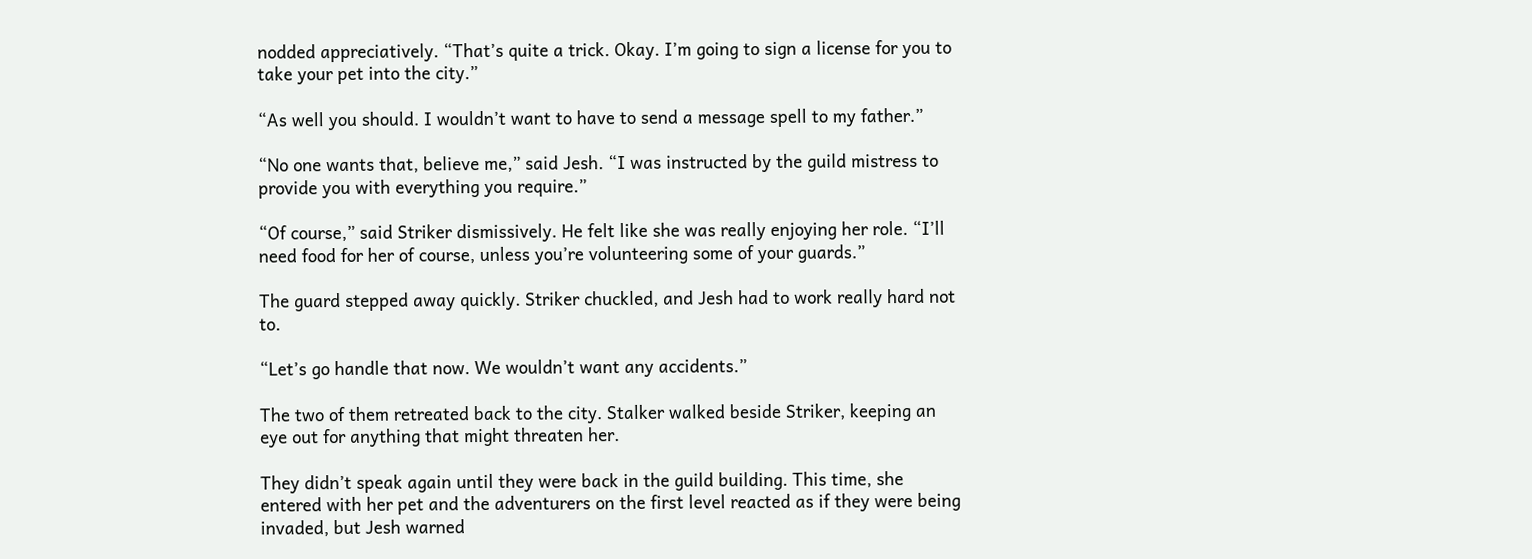nodded appreciatively. “That’s quite a trick. Okay. I’m going to sign a license for you to take your pet into the city.”

“As well you should. I wouldn’t want to have to send a message spell to my father.”

“No one wants that, believe me,” said Jesh. “I was instructed by the guild mistress to provide you with everything you require.”

“Of course,” said Striker dismissively. He felt like she was really enjoying her role. “I’ll need food for her of course, unless you’re volunteering some of your guards.”

The guard stepped away quickly. Striker chuckled, and Jesh had to work really hard not to.

“Let’s go handle that now. We wouldn’t want any accidents.”

The two of them retreated back to the city. Stalker walked beside Striker, keeping an eye out for anything that might threaten her.

They didn’t speak again until they were back in the guild building. This time, she entered with her pet and the adventurers on the first level reacted as if they were being invaded, but Jesh warned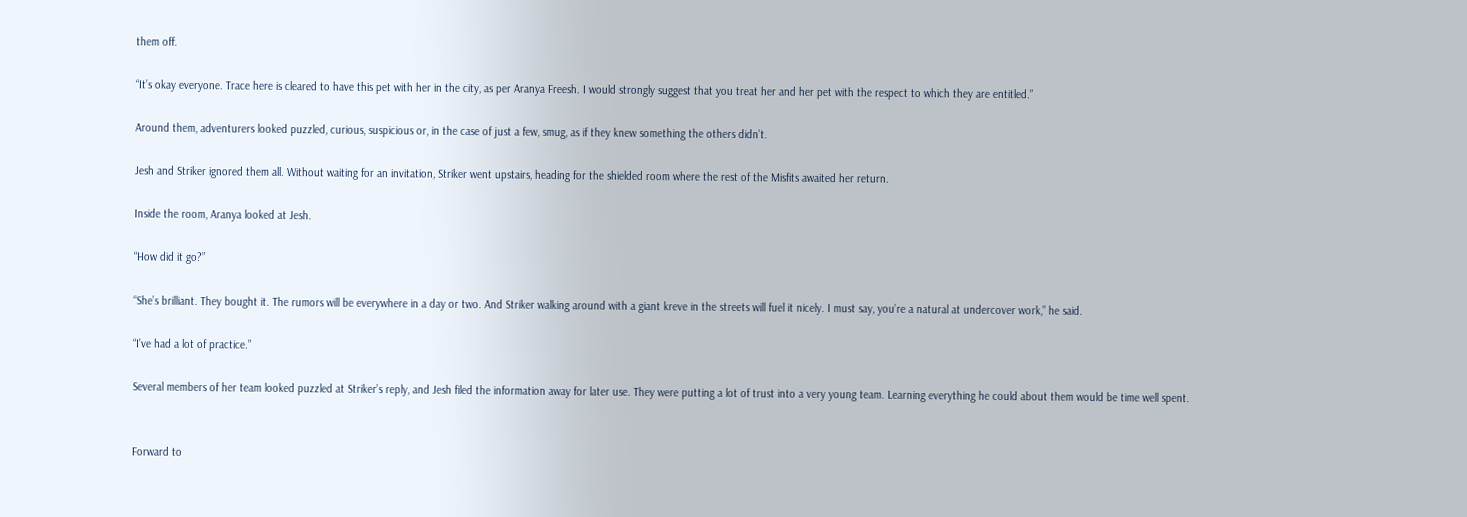them off.

“It’s okay everyone. Trace here is cleared to have this pet with her in the city, as per Aranya Freesh. I would strongly suggest that you treat her and her pet with the respect to which they are entitled.”

Around them, adventurers looked puzzled, curious, suspicious or, in the case of just a few, smug, as if they knew something the others didn’t.

Jesh and Striker ignored them all. Without waiting for an invitation, Striker went upstairs, heading for the shielded room where the rest of the Misfits awaited her return.

Inside the room, Aranya looked at Jesh.

“How did it go?”

“She’s brilliant. They bought it. The rumors will be everywhere in a day or two. And Striker walking around with a giant kreve in the streets will fuel it nicely. I must say, you’re a natural at undercover work,” he said.

“I’ve had a lot of practice.”

Several members of her team looked puzzled at Striker’s reply, and Jesh filed the information away for later use. They were putting a lot of trust into a very young team. Learning everything he could about them would be time well spent.


Forward to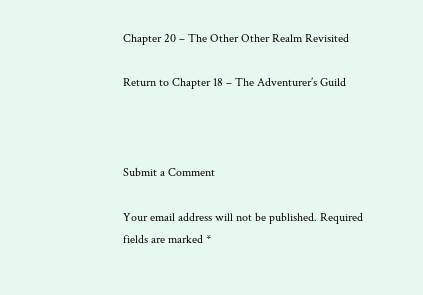Chapter 20 – The Other Other Realm Revisited

Return to Chapter 18 – The Adventurer’s Guild



Submit a Comment

Your email address will not be published. Required fields are marked *